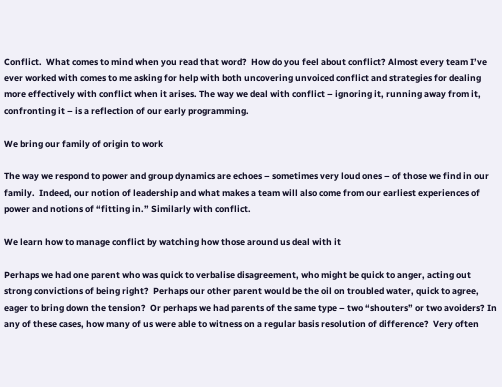Conflict.  What comes to mind when you read that word?  How do you feel about conflict? Almost every team I’ve ever worked with comes to me asking for help with both uncovering unvoiced conflict and strategies for dealing more effectively with conflict when it arises. The way we deal with conflict – ignoring it, running away from it, confronting it – is a reflection of our early programming.

We bring our family of origin to work

The way we respond to power and group dynamics are echoes – sometimes very loud ones – of those we find in our family.  Indeed, our notion of leadership and what makes a team will also come from our earliest experiences of power and notions of “fitting in.” Similarly with conflict.

We learn how to manage conflict by watching how those around us deal with it

Perhaps we had one parent who was quick to verbalise disagreement, who might be quick to anger, acting out strong convictions of being right?  Perhaps our other parent would be the oil on troubled water, quick to agree, eager to bring down the tension?  Or perhaps we had parents of the same type – two “shouters” or two avoiders? In any of these cases, how many of us were able to witness on a regular basis resolution of difference?  Very often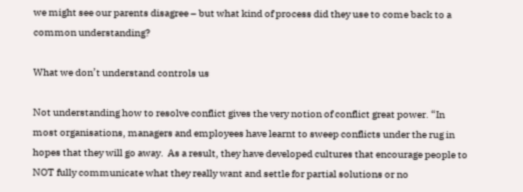we might see our parents disagree – but what kind of process did they use to come back to a common understanding?

What we don’t understand controls us

Not understanding how to resolve conflict gives the very notion of conflict great power. “In most organisations, managers and employees have learnt to sweep conflicts under the rug in hopes that they will go away.  As a result, they have developed cultures that encourage people to NOT fully communicate what they really want and settle for partial solutions or no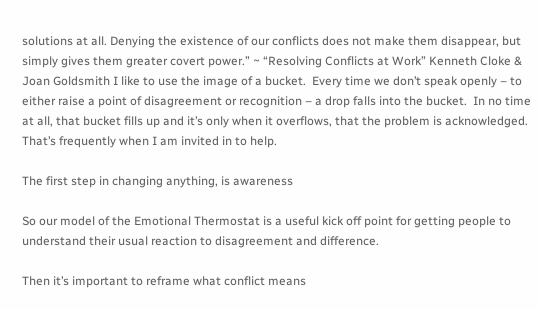solutions at all. Denying the existence of our conflicts does not make them disappear, but simply gives them greater covert power.” ~ “Resolving Conflicts at Work” Kenneth Cloke & Joan Goldsmith I like to use the image of a bucket.  Every time we don’t speak openly – to either raise a point of disagreement or recognition – a drop falls into the bucket.  In no time at all, that bucket fills up and it’s only when it overflows, that the problem is acknowledged. That’s frequently when I am invited in to help.

The first step in changing anything, is awareness

So our model of the Emotional Thermostat is a useful kick off point for getting people to understand their usual reaction to disagreement and difference.

Then it’s important to reframe what conflict means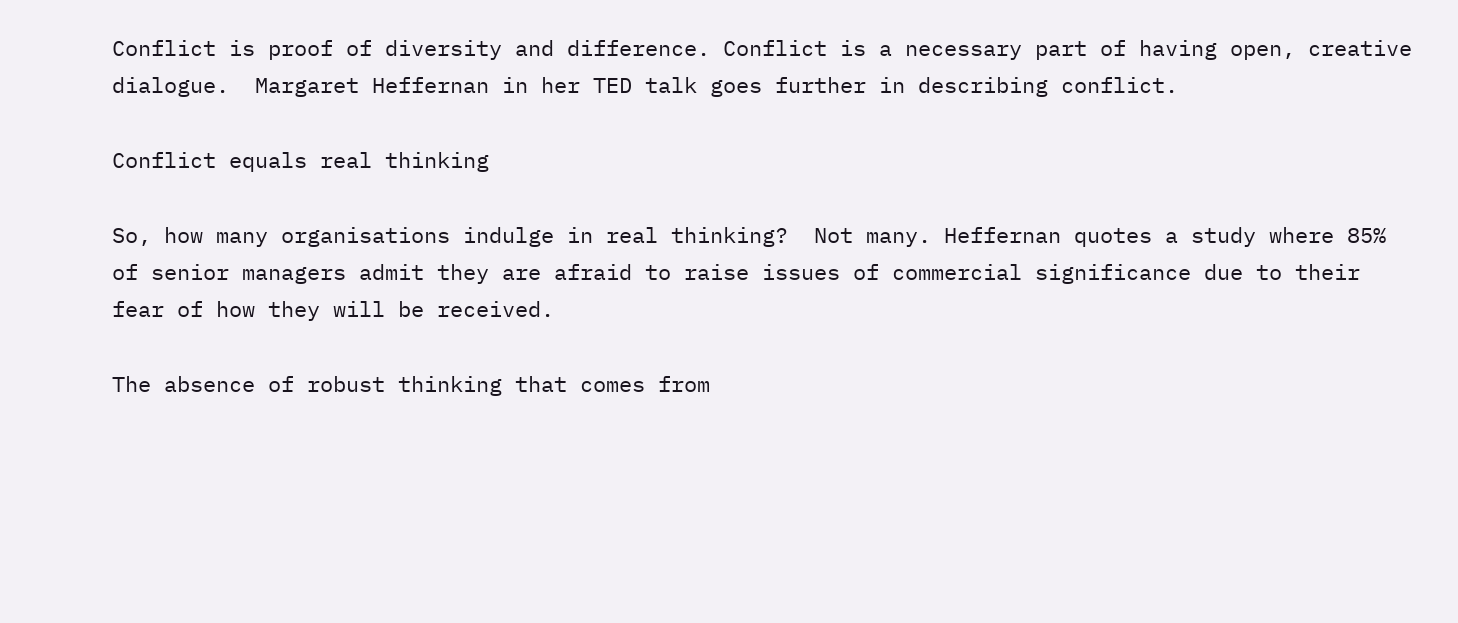Conflict is proof of diversity and difference. Conflict is a necessary part of having open, creative dialogue.  Margaret Heffernan in her TED talk goes further in describing conflict.

Conflict equals real thinking

So, how many organisations indulge in real thinking?  Not many. Heffernan quotes a study where 85% of senior managers admit they are afraid to raise issues of commercial significance due to their fear of how they will be received.

The absence of robust thinking that comes from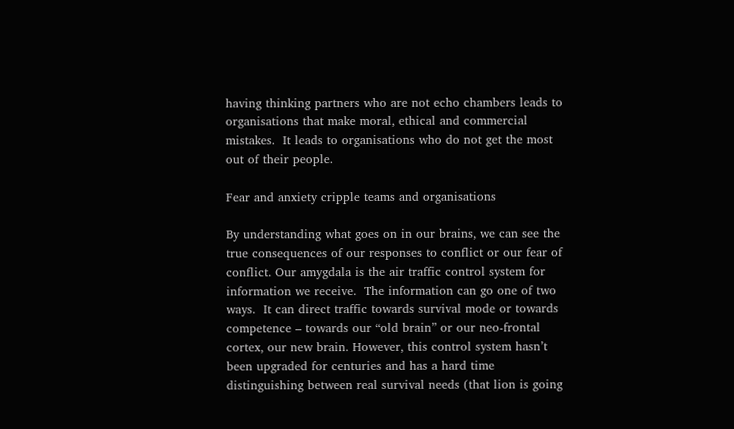having thinking partners who are not echo chambers leads to organisations that make moral, ethical and commercial mistakes.  It leads to organisations who do not get the most out of their people.

Fear and anxiety cripple teams and organisations

By understanding what goes on in our brains, we can see the true consequences of our responses to conflict or our fear of conflict. Our amygdala is the air traffic control system for information we receive.  The information can go one of two ways.  It can direct traffic towards survival mode or towards competence – towards our “old brain” or our neo-frontal cortex, our new brain. However, this control system hasn’t been upgraded for centuries and has a hard time distinguishing between real survival needs (that lion is going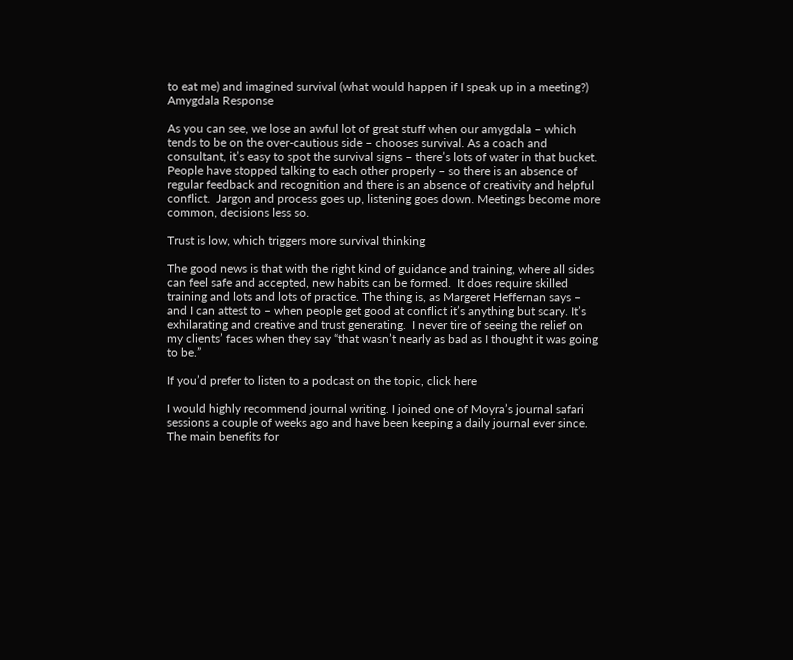to eat me) and imagined survival (what would happen if I speak up in a meeting?) Amygdala Response

As you can see, we lose an awful lot of great stuff when our amygdala – which tends to be on the over-cautious side – chooses survival. As a coach and consultant, it’s easy to spot the survival signs – there’s lots of water in that bucket. People have stopped talking to each other properly – so there is an absence of regular feedback and recognition and there is an absence of creativity and helpful conflict.  Jargon and process goes up, listening goes down. Meetings become more common, decisions less so.

Trust is low, which triggers more survival thinking

The good news is that with the right kind of guidance and training, where all sides can feel safe and accepted, new habits can be formed.  It does require skilled training and lots and lots of practice. The thing is, as Margeret Heffernan says – and I can attest to – when people get good at conflict it’s anything but scary. It’s exhilarating and creative and trust generating.  I never tire of seeing the relief on my clients’ faces when they say “that wasn’t nearly as bad as I thought it was going to be.”

If you’d prefer to listen to a podcast on the topic, click here

I would highly recommend journal writing. I joined one of Moyra’s journal safari sessions a couple of weeks ago and have been keeping a daily journal ever since. The main benefits for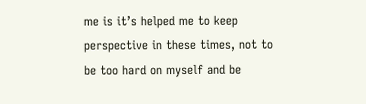me is it’s helped me to keep perspective in these times, not to be too hard on myself and be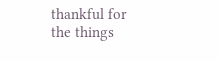thankful for the things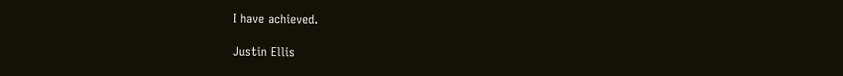I have achieved.

Justin Ellis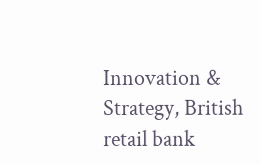Innovation & Strategy, British retail bank